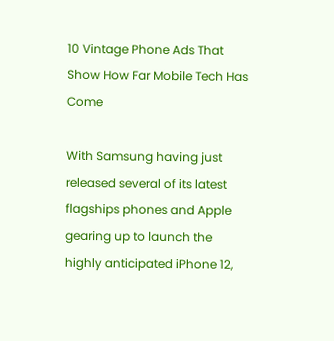10 Vintage Phone Ads That Show How Far Mobile Tech Has Come

With Samsung having just released several of its latest flagships phones and Apple gearing up to launch the highly anticipated iPhone 12,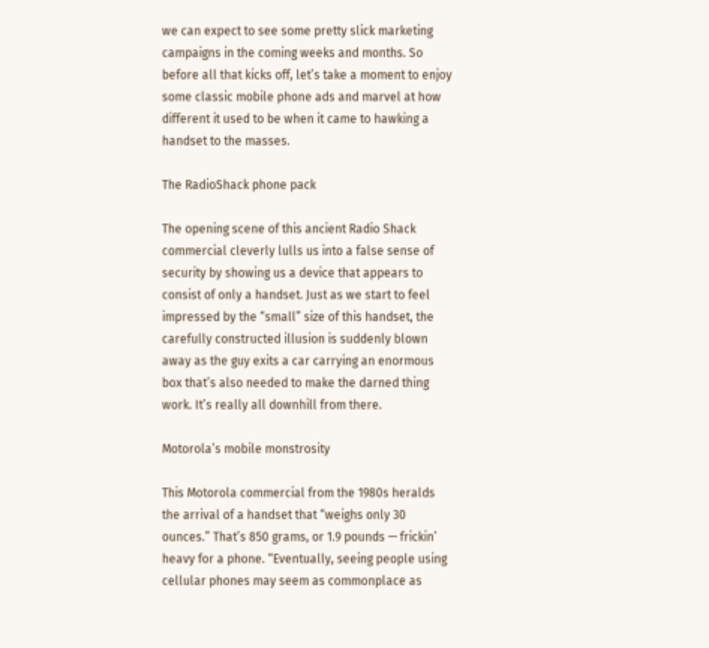we can expect to see some pretty slick marketing campaigns in the coming weeks and months. So before all that kicks off, let’s take a moment to enjoy some classic mobile phone ads and marvel at how different it used to be when it came to hawking a handset to the masses.

The RadioShack phone pack

The opening scene of this ancient Radio Shack commercial cleverly lulls us into a false sense of security by showing us a device that appears to consist of only a handset. Just as we start to feel impressed by the “small” size of this handset, the carefully constructed illusion is suddenly blown away as the guy exits a car carrying an enormous box that’s also needed to make the darned thing work. It’s really all downhill from there.

Motorola’s mobile monstrosity

This Motorola commercial from the 1980s heralds the arrival of a handset that “weighs only 30 ounces.” That’s 850 grams, or 1.9 pounds — frickin’ heavy for a phone. “Eventually, seeing people using cellular phones may seem as commonplace as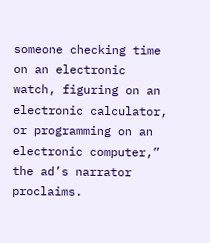someone checking time on an electronic watch, figuring on an electronic calculator, or programming on an electronic computer,” the ad’s narrator proclaims.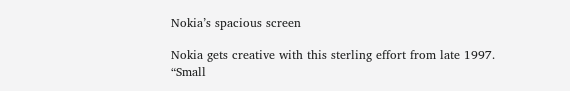Nokia’s spacious screen

Nokia gets creative with this sterling effort from late 1997. “Small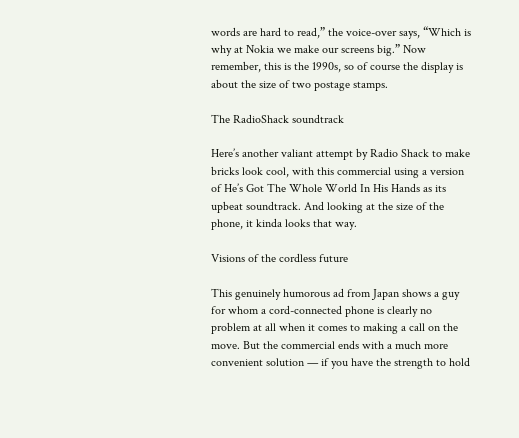words are hard to read,” the voice-over says, “Which is why at Nokia we make our screens big.” Now remember, this is the 1990s, so of course the display is about the size of two postage stamps.

The RadioShack soundtrack

Here’s another valiant attempt by Radio Shack to make bricks look cool, with this commercial using a version of He’s Got The Whole World In His Hands as its upbeat soundtrack. And looking at the size of the phone, it kinda looks that way.

Visions of the cordless future

This genuinely humorous ad from Japan shows a guy for whom a cord-connected phone is clearly no problem at all when it comes to making a call on the move. But the commercial ends with a much more convenient solution — if you have the strength to hold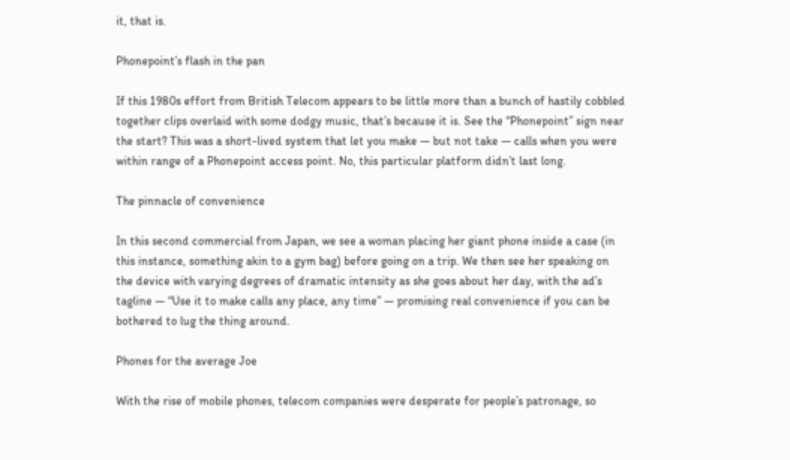it, that is.

Phonepoint’s flash in the pan

If this 1980s effort from British Telecom appears to be little more than a bunch of hastily cobbled together clips overlaid with some dodgy music, that’s because it is. See the “Phonepoint” sign near the start? This was a short-lived system that let you make — but not take — calls when you were within range of a Phonepoint access point. No, this particular platform didn’t last long.

The pinnacle of convenience

In this second commercial from Japan, we see a woman placing her giant phone inside a case (in this instance, something akin to a gym bag) before going on a trip. We then see her speaking on the device with varying degrees of dramatic intensity as she goes about her day, with the ad’s tagline — “Use it to make calls any place, any time” — promising real convenience if you can be bothered to lug the thing around.

Phones for the average Joe

With the rise of mobile phones, telecom companies were desperate for people’s patronage, so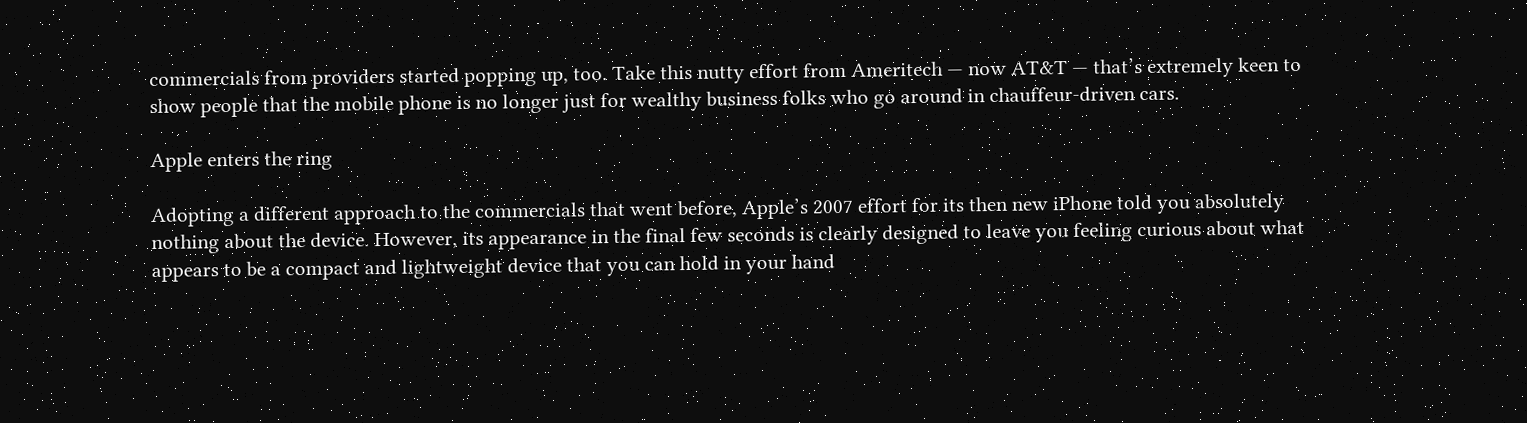commercials from providers started popping up, too. Take this nutty effort from Ameritech — now AT&T — that’s extremely keen to show people that the mobile phone is no longer just for wealthy business folks who go around in chauffeur-driven cars.

Apple enters the ring

Adopting a different approach to the commercials that went before, Apple’s 2007 effort for its then new iPhone told you absolutely nothing about the device. However, its appearance in the final few seconds is clearly designed to leave you feeling curious about what appears to be a compact and lightweight device that you can hold in your hand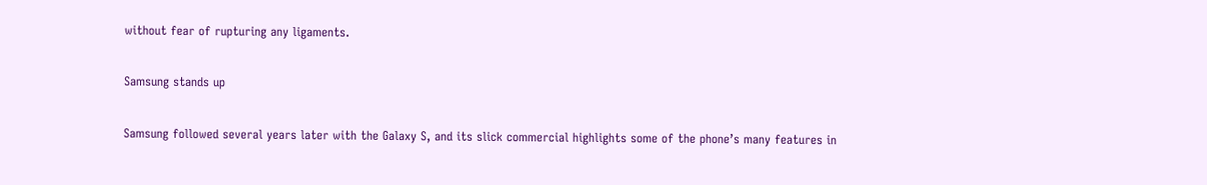without fear of rupturing any ligaments.

Samsung stands up

Samsung followed several years later with the Galaxy S, and its slick commercial highlights some of the phone’s many features in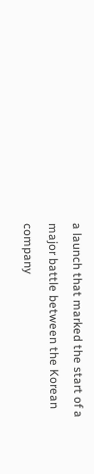a launch that marked the start of a major battle between the Korean company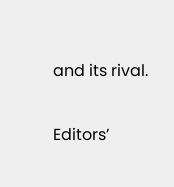and its rival.

Editors’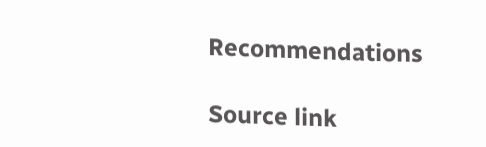Recommendations

Source link